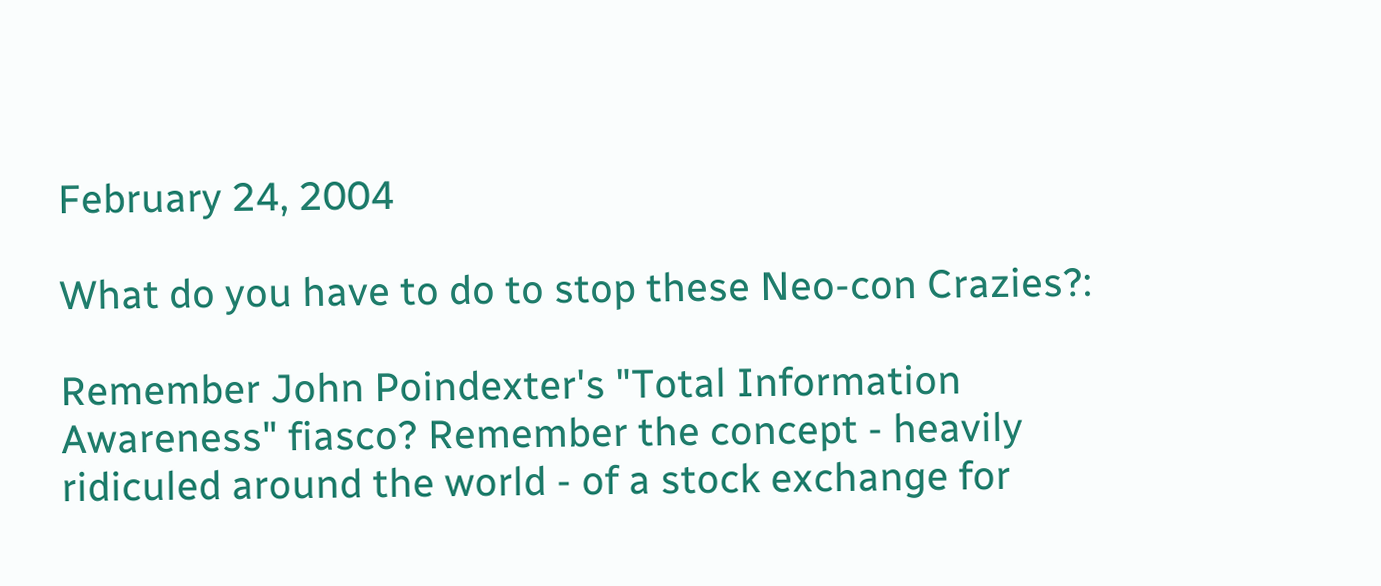February 24, 2004

What do you have to do to stop these Neo-con Crazies?:

Remember John Poindexter's "Total Information Awareness" fiasco? Remember the concept - heavily ridiculed around the world - of a stock exchange for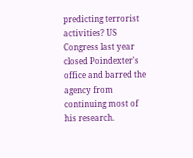predicting terrorist activities? US Congress last year closed Poindexter's office and barred the agency from continuing most of his research.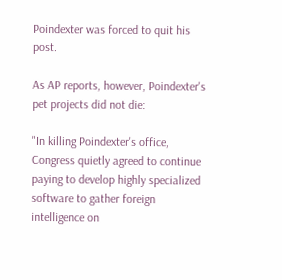Poindexter was forced to quit his post.

As AP reports, however, Poindexter's pet projects did not die:

"In killing Poindexter's office, Congress quietly agreed to continue paying to develop highly specialized software to gather foreign intelligence on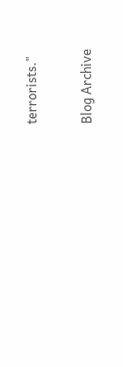terrorists."


Blog Archive